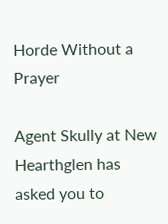Horde Without a Prayer

Agent Skully at New Hearthglen has asked you to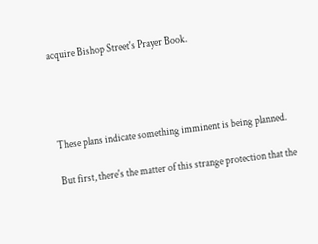acquire Bishop Street's Prayer Book.




These plans indicate something imminent is being planned.

But first, there's the matter of this strange protection that the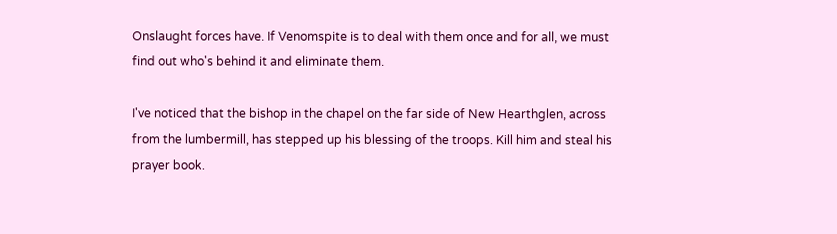Onslaught forces have. If Venomspite is to deal with them once and for all, we must find out who's behind it and eliminate them.

I've noticed that the bishop in the chapel on the far side of New Hearthglen, across from the lumbermill, has stepped up his blessing of the troops. Kill him and steal his prayer book.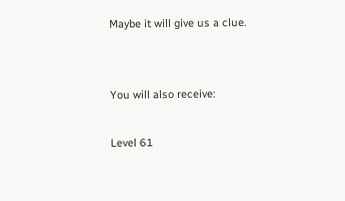Maybe it will give us a clue.


You will also receive:

Level 61